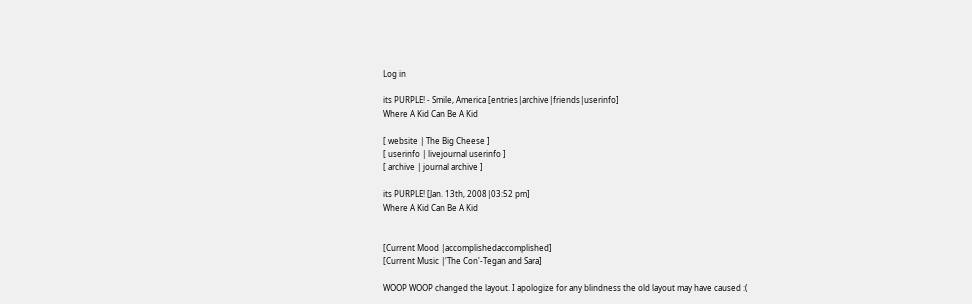Log in

its PURPLE! - Smile, America [entries|archive|friends|userinfo]
Where A Kid Can Be A Kid

[ website | The Big Cheese ]
[ userinfo | livejournal userinfo ]
[ archive | journal archive ]

its PURPLE! [Jan. 13th, 2008|03:52 pm]
Where A Kid Can Be A Kid


[Current Mood |accomplishedaccomplished]
[Current Music |'The Con'-Tegan and Sara]

WOOP WOOP changed the layout. I apologize for any blindness the old layout may have caused :(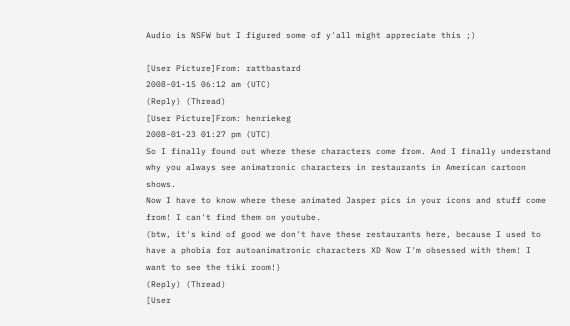Audio is NSFW but I figured some of y'all might appreciate this ;)

[User Picture]From: rattbastard
2008-01-15 06:12 am (UTC)
(Reply) (Thread)
[User Picture]From: henriekeg
2008-01-23 01:27 pm (UTC)
So I finally found out where these characters come from. And I finally understand why you always see animatronic characters in restaurants in American cartoon shows.
Now I have to know where these animated Jasper pics in your icons and stuff come from! I can't find them on youtube.
(btw, it's kind of good we don't have these restaurants here, because I used to have a phobia for autoanimatronic characters XD Now I'm obsessed with them! I want to see the tiki room!)
(Reply) (Thread)
[User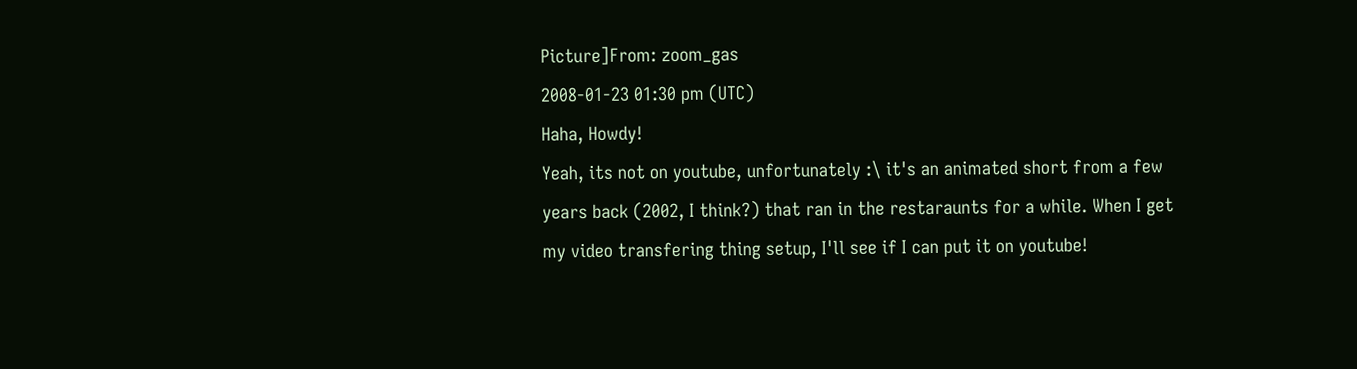Picture]From: zoom_gas
2008-01-23 01:30 pm (UTC)
Haha, Howdy!
Yeah, its not on youtube, unfortunately :\ it's an animated short from a few years back (2002, I think?) that ran in the restaraunts for a while. When I get my video transfering thing setup, I'll see if I can put it on youtube!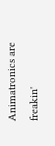Animatronics are freakin'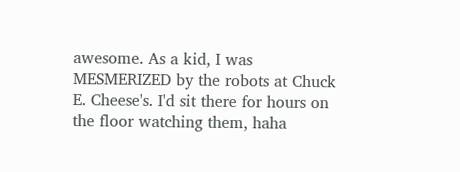awesome. As a kid, I was MESMERIZED by the robots at Chuck E. Cheese's. I'd sit there for hours on the floor watching them, haha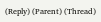(Reply) (Parent) (Thread)